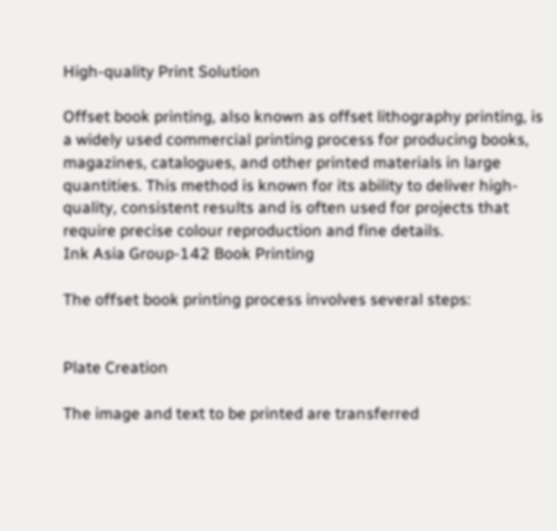High-quality Print Solution

Offset book printing, also known as offset lithography printing, is a widely used commercial printing process for producing books, magazines, catalogues, and other printed materials in large quantities. This method is known for its ability to deliver high-quality, consistent results and is often used for projects that require precise colour reproduction and fine details.
Ink Asia Group-142 Book Printing

The offset book printing process involves several steps:


Plate Creation

The image and text to be printed are transferred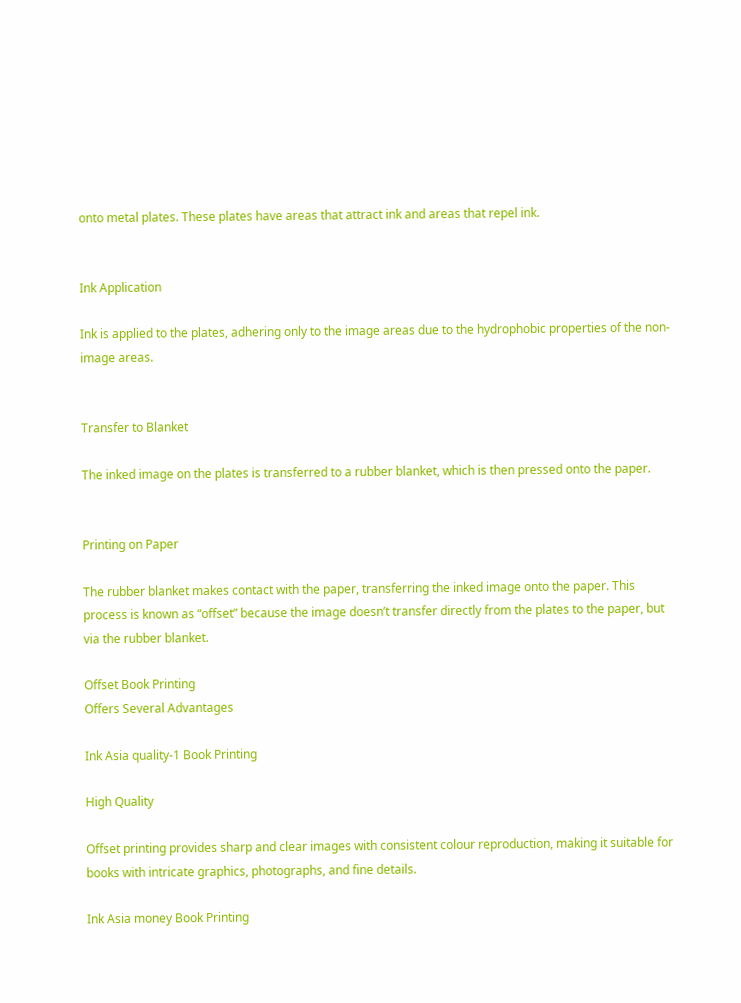onto metal plates. These plates have areas that attract ink and areas that repel ink.


Ink Application

Ink is applied to the plates, adhering only to the image areas due to the hydrophobic properties of the non-image areas.


Transfer to Blanket

The inked image on the plates is transferred to a rubber blanket, which is then pressed onto the paper.


Printing on Paper

The rubber blanket makes contact with the paper, transferring the inked image onto the paper. This process is known as “offset” because the image doesn’t transfer directly from the plates to the paper, but via the rubber blanket.

Offset Book Printing
Offers Several Advantages

Ink Asia quality-1 Book Printing

High Quality

Offset printing provides sharp and clear images with consistent colour reproduction, making it suitable for books with intricate graphics, photographs, and fine details.

Ink Asia money Book Printing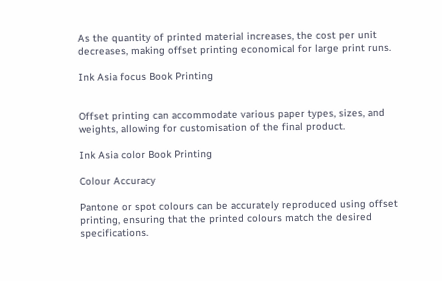As the quantity of printed material increases, the cost per unit decreases, making offset printing economical for large print runs.

Ink Asia focus Book Printing


Offset printing can accommodate various paper types, sizes, and weights, allowing for customisation of the final product.

Ink Asia color Book Printing

Colour Accuracy

Pantone or spot colours can be accurately reproduced using offset printing, ensuring that the printed colours match the desired specifications.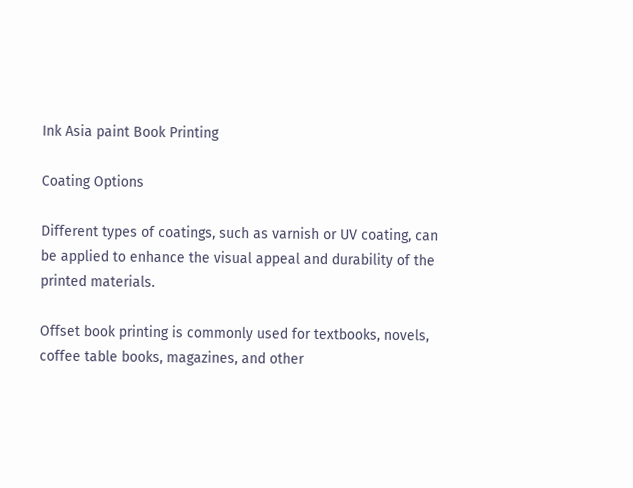Ink Asia paint Book Printing

Coating Options

Different types of coatings, such as varnish or UV coating, can be applied to enhance the visual appeal and durability of the printed materials.

Offset book printing is commonly used for textbooks, novels, coffee table books, magazines, and other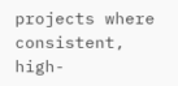projects where consistent, high-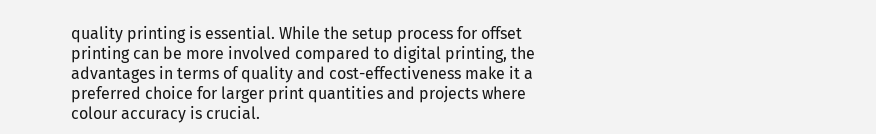quality printing is essential. While the setup process for offset printing can be more involved compared to digital printing, the advantages in terms of quality and cost-effectiveness make it a preferred choice for larger print quantities and projects where colour accuracy is crucial.